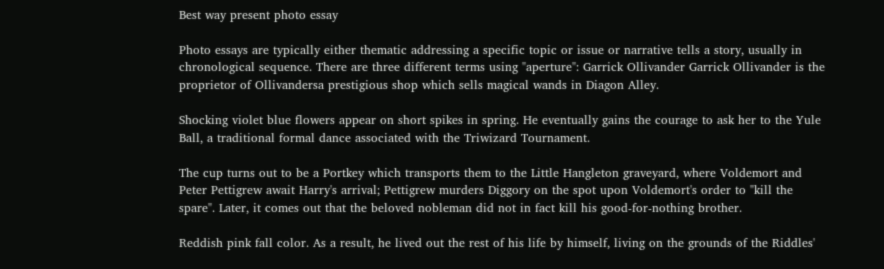Best way present photo essay

Photo essays are typically either thematic addressing a specific topic or issue or narrative tells a story, usually in chronological sequence. There are three different terms using "aperture": Garrick Ollivander Garrick Ollivander is the proprietor of Ollivandersa prestigious shop which sells magical wands in Diagon Alley.

Shocking violet blue flowers appear on short spikes in spring. He eventually gains the courage to ask her to the Yule Ball, a traditional formal dance associated with the Triwizard Tournament.

The cup turns out to be a Portkey which transports them to the Little Hangleton graveyard, where Voldemort and Peter Pettigrew await Harry's arrival; Pettigrew murders Diggory on the spot upon Voldemort's order to "kill the spare". Later, it comes out that the beloved nobleman did not in fact kill his good-for-nothing brother.

Reddish pink fall color. As a result, he lived out the rest of his life by himself, living on the grounds of the Riddles'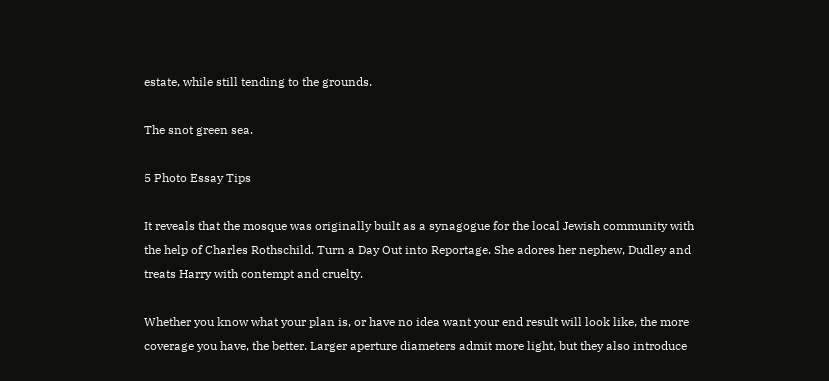estate, while still tending to the grounds.

The snot green sea.

5 Photo Essay Tips

It reveals that the mosque was originally built as a synagogue for the local Jewish community with the help of Charles Rothschild. Turn a Day Out into Reportage. She adores her nephew, Dudley and treats Harry with contempt and cruelty.

Whether you know what your plan is, or have no idea want your end result will look like, the more coverage you have, the better. Larger aperture diameters admit more light, but they also introduce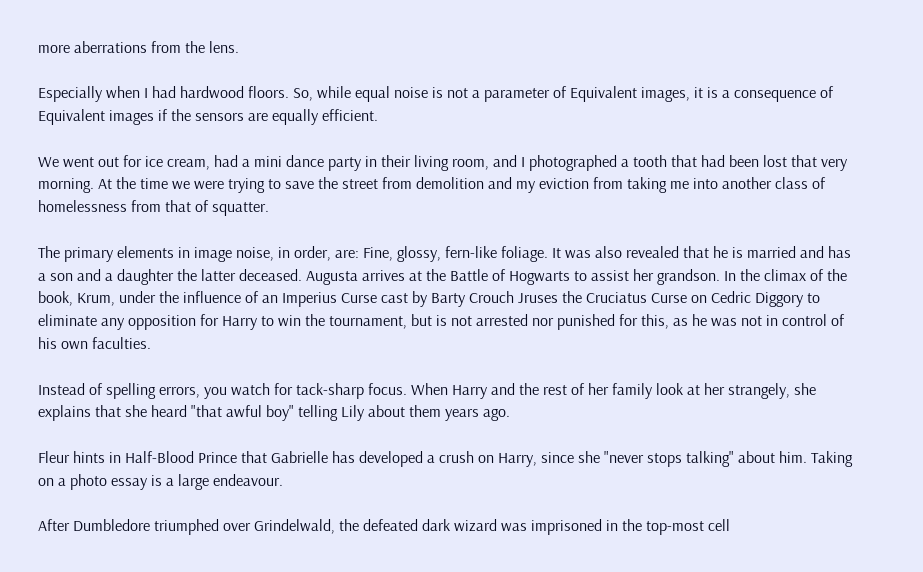more aberrations from the lens.

Especially when I had hardwood floors. So, while equal noise is not a parameter of Equivalent images, it is a consequence of Equivalent images if the sensors are equally efficient.

We went out for ice cream, had a mini dance party in their living room, and I photographed a tooth that had been lost that very morning. At the time we were trying to save the street from demolition and my eviction from taking me into another class of homelessness from that of squatter.

The primary elements in image noise, in order, are: Fine, glossy, fern-like foliage. It was also revealed that he is married and has a son and a daughter the latter deceased. Augusta arrives at the Battle of Hogwarts to assist her grandson. In the climax of the book, Krum, under the influence of an Imperius Curse cast by Barty Crouch Jruses the Cruciatus Curse on Cedric Diggory to eliminate any opposition for Harry to win the tournament, but is not arrested nor punished for this, as he was not in control of his own faculties.

Instead of spelling errors, you watch for tack-sharp focus. When Harry and the rest of her family look at her strangely, she explains that she heard "that awful boy" telling Lily about them years ago.

Fleur hints in Half-Blood Prince that Gabrielle has developed a crush on Harry, since she "never stops talking" about him. Taking on a photo essay is a large endeavour.

After Dumbledore triumphed over Grindelwald, the defeated dark wizard was imprisoned in the top-most cell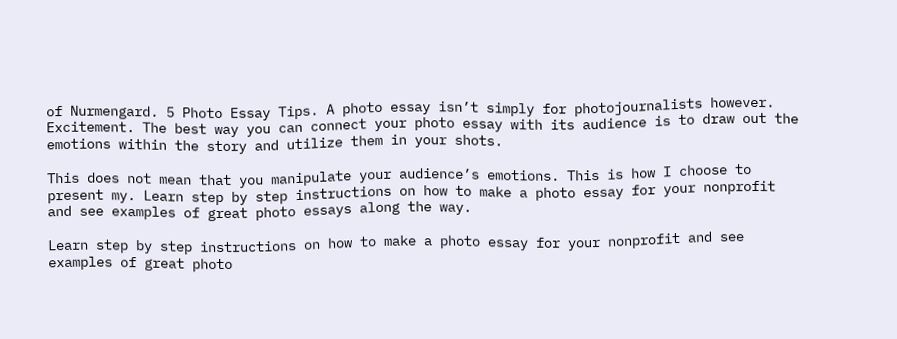of Nurmengard. 5 Photo Essay Tips. A photo essay isn’t simply for photojournalists however. Excitement. The best way you can connect your photo essay with its audience is to draw out the emotions within the story and utilize them in your shots.

This does not mean that you manipulate your audience’s emotions. This is how I choose to present my. Learn step by step instructions on how to make a photo essay for your nonprofit and see examples of great photo essays along the way.

Learn step by step instructions on how to make a photo essay for your nonprofit and see examples of great photo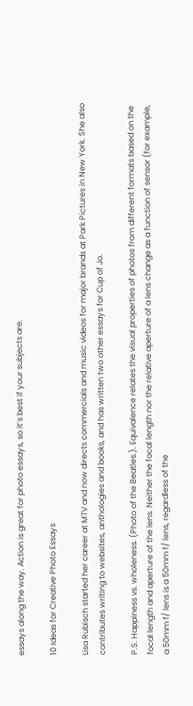essays along the way. Action is great for photo essays, so it’s best if your subjects are.

10 Ideas for Creative Photo Essays

Lisa Rubisch started her career at MTV and now directs commercials and music videos for major brands at Park Pictures in New York. She also contributes writing to websites, anthologies and books, and has written two other essays for Cup of Jo.

P.S. Happiness vs. wholeness. (Photo of the Beatles.). Equivalence relates the visual properties of photos from different formats based on the focal length and aperture of the lens. Neither the focal length nor the relative aperture of a lens change as a function of sensor (for example, a 50mm f/ lens is a 50mm f/ lens, regardless of the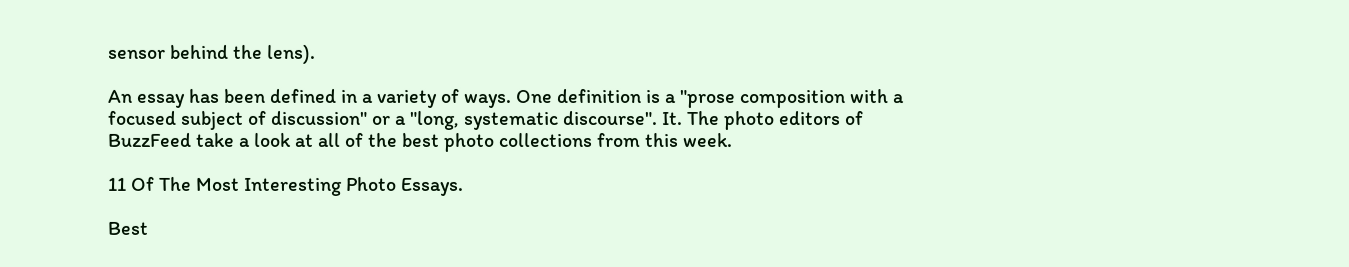sensor behind the lens).

An essay has been defined in a variety of ways. One definition is a "prose composition with a focused subject of discussion" or a "long, systematic discourse". It. The photo editors of BuzzFeed take a look at all of the best photo collections from this week.

11 Of The Most Interesting Photo Essays.

Best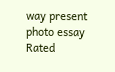way present photo essay
Rated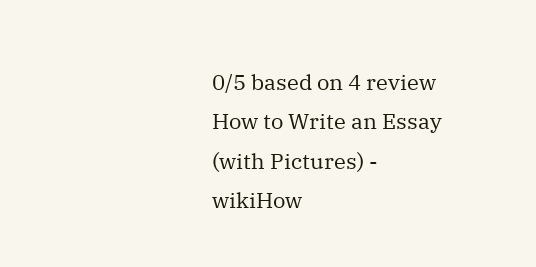0/5 based on 4 review
How to Write an Essay (with Pictures) - wikiHow